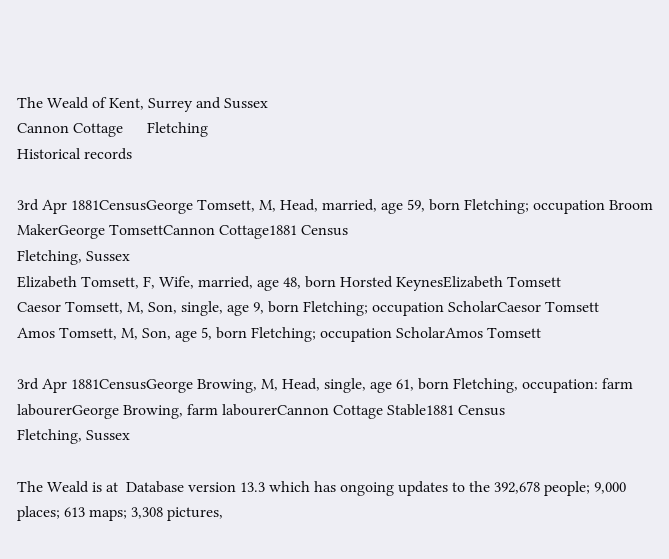The Weald of Kent, Surrey and Sussex
Cannon Cottage      Fletching
Historical records

3rd Apr 1881CensusGeorge Tomsett, M, Head, married, age 59, born Fletching; occupation Broom MakerGeorge TomsettCannon Cottage1881 Census
Fletching, Sussex
Elizabeth Tomsett, F, Wife, married, age 48, born Horsted KeynesElizabeth Tomsett
Caesor Tomsett, M, Son, single, age 9, born Fletching; occupation ScholarCaesor Tomsett
Amos Tomsett, M, Son, age 5, born Fletching; occupation ScholarAmos Tomsett

3rd Apr 1881CensusGeorge Browing, M, Head, single, age 61, born Fletching, occupation: farm labourerGeorge Browing, farm labourerCannon Cottage Stable1881 Census
Fletching, Sussex

The Weald is at  Database version 13.3 which has ongoing updates to the 392,678 people; 9,000 places; 613 maps; 3,308 pictures,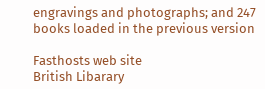engravings and photographs; and 247 books loaded in the previous version

Fasthosts web site
British Libarary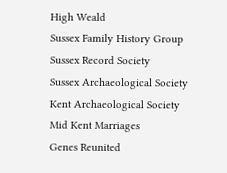High Weald
Sussex Family History Group
Sussex Record Society
Sussex Archaeological Society
Kent Archaeological Society
Mid Kent Marriages
Genes Reunited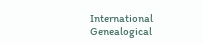International Genealogical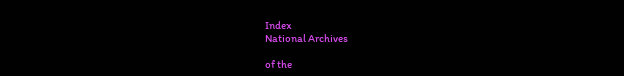Index
National Archives

of the